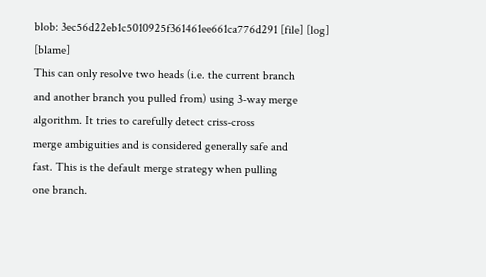blob: 3ec56d22eb1c5010925f361461ee661ca776d291 [file] [log] [blame]
This can only resolve two heads (i.e. the current branch
and another branch you pulled from) using 3-way merge
algorithm. It tries to carefully detect criss-cross
merge ambiguities and is considered generally safe and
fast. This is the default merge strategy when pulling
one branch.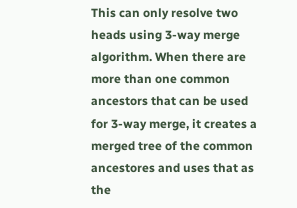This can only resolve two heads using 3-way merge
algorithm. When there are more than one common
ancestors that can be used for 3-way merge, it creates a
merged tree of the common ancestores and uses that as
the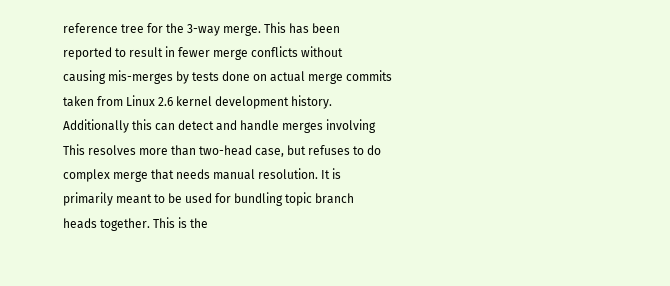reference tree for the 3-way merge. This has been
reported to result in fewer merge conflicts without
causing mis-merges by tests done on actual merge commits
taken from Linux 2.6 kernel development history.
Additionally this can detect and handle merges involving
This resolves more than two-head case, but refuses to do
complex merge that needs manual resolution. It is
primarily meant to be used for bundling topic branch
heads together. This is the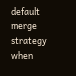default merge strategy when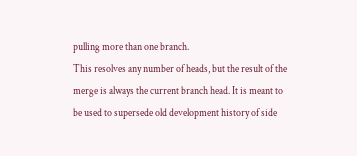pulling more than one branch.
This resolves any number of heads, but the result of the
merge is always the current branch head. It is meant to
be used to supersede old development history of side